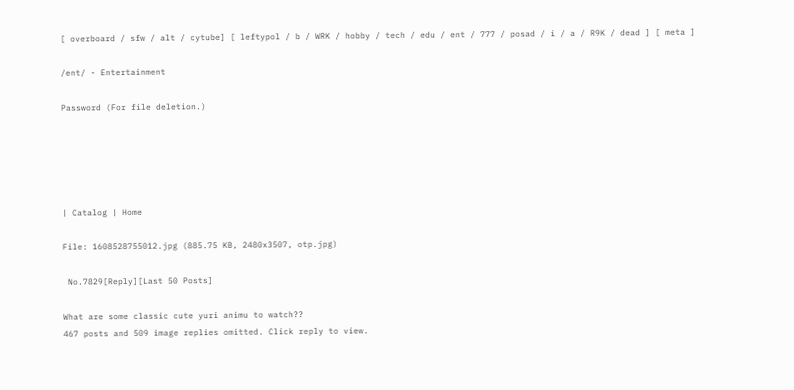[ overboard / sfw / alt / cytube] [ leftypol / b / WRK / hobby / tech / edu / ent / 777 / posad / i / a / R9K / dead ] [ meta ]

/ent/ - Entertainment

Password (For file deletion.)





| Catalog | Home

File: 1608528755012.jpg (885.75 KB, 2480x3507, otp.jpg)

 No.7829[Reply][Last 50 Posts]

What are some classic cute yuri animu to watch??
467 posts and 509 image replies omitted. Click reply to view.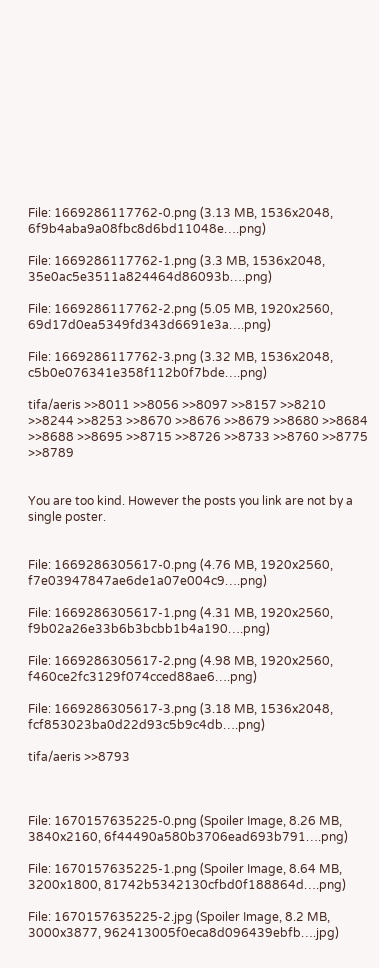File: 1669286117762-0.png (3.13 MB, 1536x2048, 6f9b4aba9a08fbc8d6bd11048e….png)

File: 1669286117762-1.png (3.3 MB, 1536x2048, 35e0ac5e3511a824464d86093b….png)

File: 1669286117762-2.png (5.05 MB, 1920x2560, 69d17d0ea5349fd343d6691e3a….png)

File: 1669286117762-3.png (3.32 MB, 1536x2048, c5b0e076341e358f112b0f7bde….png)

tifa/aeris >>8011 >>8056 >>8097 >>8157 >>8210 >>8244 >>8253 >>8670 >>8676 >>8679 >>8680 >>8684 >>8688 >>8695 >>8715 >>8726 >>8733 >>8760 >>8775 >>8789


You are too kind. However the posts you link are not by a single poster.


File: 1669286305617-0.png (4.76 MB, 1920x2560, f7e03947847ae6de1a07e004c9….png)

File: 1669286305617-1.png (4.31 MB, 1920x2560, f9b02a26e33b6b3bcbb1b4a190….png)

File: 1669286305617-2.png (4.98 MB, 1920x2560, f460ce2fc3129f074cced88ae6….png)

File: 1669286305617-3.png (3.18 MB, 1536x2048, fcf853023ba0d22d93c5b9c4db….png)

tifa/aeris >>8793



File: 1670157635225-0.png (Spoiler Image, 8.26 MB, 3840x2160, 6f44490a580b3706ead693b791….png)

File: 1670157635225-1.png (Spoiler Image, 8.64 MB, 3200x1800, 81742b5342130cfbd0f188864d….png)

File: 1670157635225-2.jpg (Spoiler Image, 8.2 MB, 3000x3877, 962413005f0eca8d096439ebfb….jpg)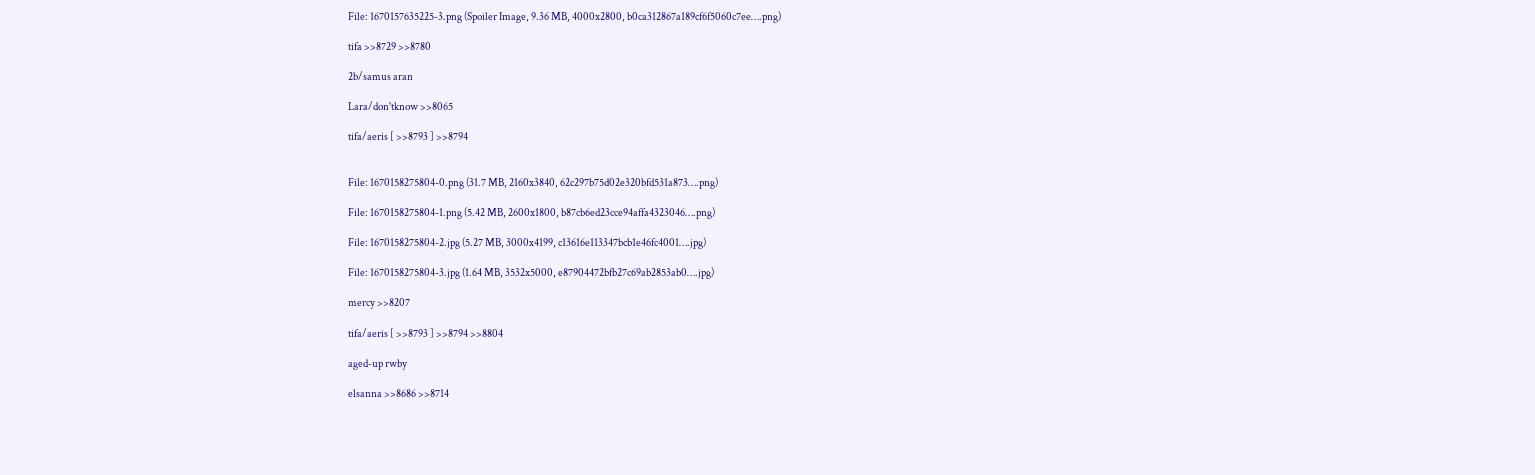File: 1670157635225-3.png (Spoiler Image, 9.36 MB, 4000x2800, b0ca312867a189cf6f5060c7ee….png)

tifa >>8729 >>8780

2b/samus aran

Lara/don'tknow >>8065

tifa/aeris [ >>8793 ] >>8794


File: 1670158275804-0.png (31.7 MB, 2160x3840, 62c297b75d02e320bfd531a873….png)

File: 1670158275804-1.png (5.42 MB, 2600x1800, b87cb6ed23cce94affa4323046….png)

File: 1670158275804-2.jpg (5.27 MB, 3000x4199, c13616e113347bcb1e46fc4001….jpg)

File: 1670158275804-3.jpg (1.64 MB, 3532x5000, e87904472bfb27c69ab2853ab0….jpg)

mercy >>8207

tifa/aeris [ >>8793 ] >>8794 >>8804

aged-up rwby

elsanna >>8686 >>8714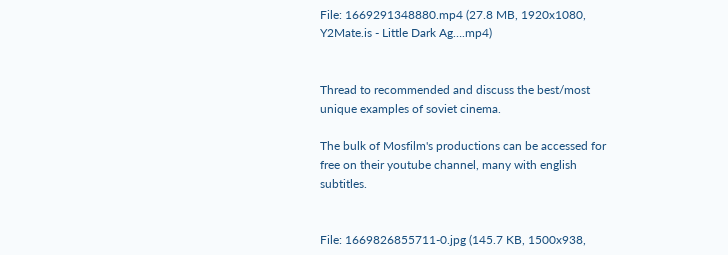File: 1669291348880.mp4 (27.8 MB, 1920x1080, Y2Mate.is - Little Dark Ag….mp4)


Thread to recommended and discuss the best/most unique examples of soviet cinema.

The bulk of Mosfilm's productions can be accessed for free on their youtube channel, many with english subtitles.


File: 1669826855711-0.jpg (145.7 KB, 1500x938,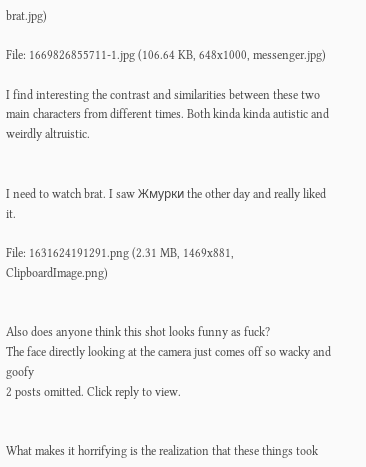brat.jpg)

File: 1669826855711-1.jpg (106.64 KB, 648x1000, messenger.jpg)

I find interesting the contrast and similarities between these two main characters from different times. Both kinda kinda autistic and weirdly altruistic.


I need to watch brat. I saw Жмурки the other day and really liked it.

File: 1631624191291.png (2.31 MB, 1469x881, ClipboardImage.png)


Also does anyone think this shot looks funny as fuck?
The face directly looking at the camera just comes off so wacky and goofy
2 posts omitted. Click reply to view.


What makes it horrifying is the realization that these things took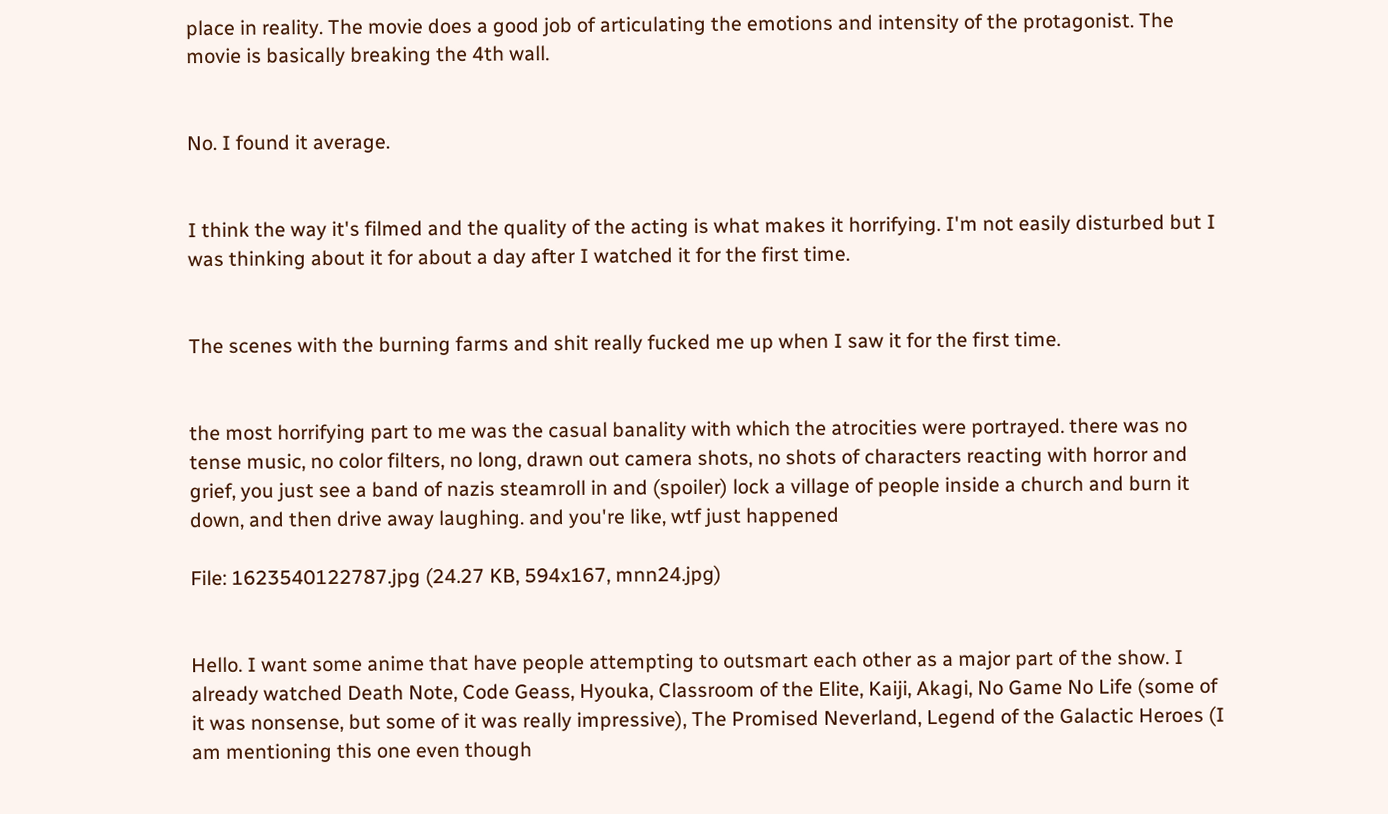place in reality. The movie does a good job of articulating the emotions and intensity of the protagonist. The movie is basically breaking the 4th wall.


No. I found it average.


I think the way it's filmed and the quality of the acting is what makes it horrifying. I'm not easily disturbed but I was thinking about it for about a day after I watched it for the first time.


The scenes with the burning farms and shit really fucked me up when I saw it for the first time.


the most horrifying part to me was the casual banality with which the atrocities were portrayed. there was no tense music, no color filters, no long, drawn out camera shots, no shots of characters reacting with horror and grief, you just see a band of nazis steamroll in and (spoiler) lock a village of people inside a church and burn it down, and then drive away laughing. and you're like, wtf just happened

File: 1623540122787.jpg (24.27 KB, 594x167, mnn24.jpg)


Hello. I want some anime that have people attempting to outsmart each other as a major part of the show. I already watched Death Note, Code Geass, Hyouka, Classroom of the Elite, Kaiji, Akagi, No Game No Life (some of it was nonsense, but some of it was really impressive), The Promised Neverland, Legend of the Galactic Heroes (I am mentioning this one even though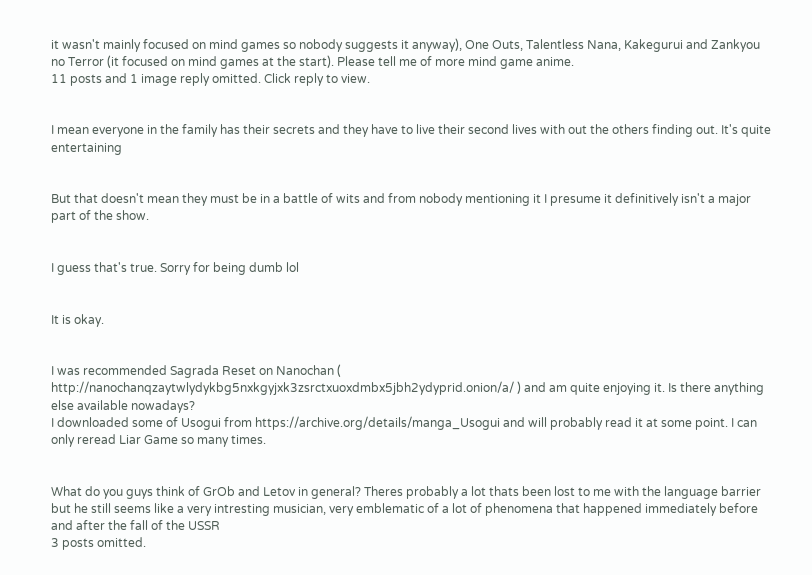it wasn't mainly focused on mind games so nobody suggests it anyway), One Outs, Talentless Nana, Kakegurui and Zankyou no Terror (it focused on mind games at the start). Please tell me of more mind game anime.
11 posts and 1 image reply omitted. Click reply to view.


I mean everyone in the family has their secrets and they have to live their second lives with out the others finding out. It's quite entertaining


But that doesn't mean they must be in a battle of wits and from nobody mentioning it I presume it definitively isn't a major part of the show.


I guess that's true. Sorry for being dumb lol


It is okay.


I was recommended Sagrada Reset on Nanochan ( http://nanochanqzaytwlydykbg5nxkgyjxk3zsrctxuoxdmbx5jbh2ydyprid.onion/a/ ) and am quite enjoying it. Is there anything else available nowadays?
I downloaded some of Usogui from https://archive.org/details/manga_Usogui and will probably read it at some point. I can only reread Liar Game so many times.


What do you guys think of GrOb and Letov in general? Theres probably a lot thats been lost to me with the language barrier but he still seems like a very intresting musician, very emblematic of a lot of phenomena that happened immediately before and after the fall of the USSR
3 posts omitted.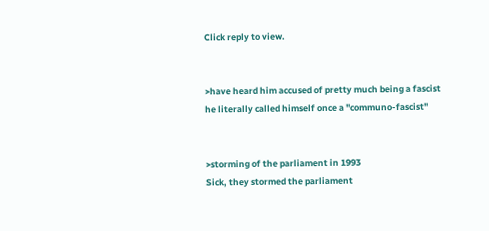Click reply to view.


>have heard him accused of pretty much being a fascist
he literally called himself once a "communo-fascist"


>storming of the parliament in 1993
Sick, they stormed the parliament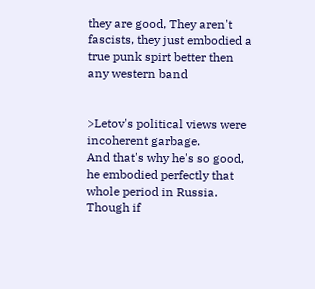they are good, They aren't fascists, they just embodied a true punk spirt better then any western band


>Letov's political views were incoherent garbage.
And that's why he's so good, he embodied perfectly that whole period in Russia. Though if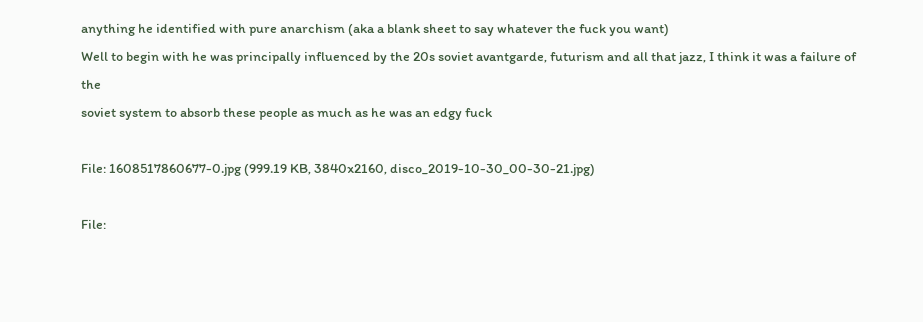anything he identified with pure anarchism (aka a blank sheet to say whatever the fuck you want)
Well to begin with he was principally influenced by the 20s soviet avantgarde, futurism and all that jazz, I think it was a failure of the
soviet system to absorb these people as much as he was an edgy fuck

File: 1608517860677-0.jpg (999.19 KB, 3840x2160, disco_2019-10-30_00-30-21.jpg)

File: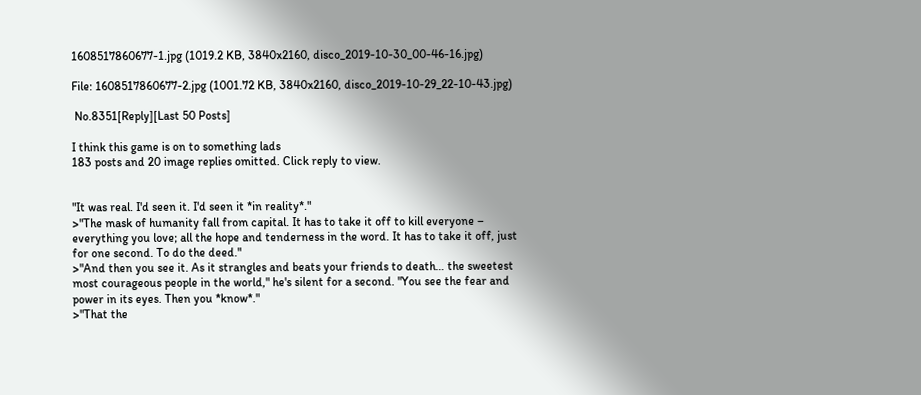1608517860677-1.jpg (1019.2 KB, 3840x2160, disco_2019-10-30_00-46-16.jpg)

File: 1608517860677-2.jpg (1001.72 KB, 3840x2160, disco_2019-10-29_22-10-43.jpg)

 No.8351[Reply][Last 50 Posts]

I think this game is on to something lads
183 posts and 20 image replies omitted. Click reply to view.


"It was real. I'd seen it. I'd seen it *in reality*."
>"The mask of humanity fall from capital. It has to take it off to kill everyone – everything you love; all the hope and tenderness in the word. It has to take it off, just for one second. To do the deed."
>"And then you see it. As it strangles and beats your friends to death… the sweetest most courageous people in the world," he's silent for a second. "You see the fear and power in its eyes. Then you *know*."
>"That the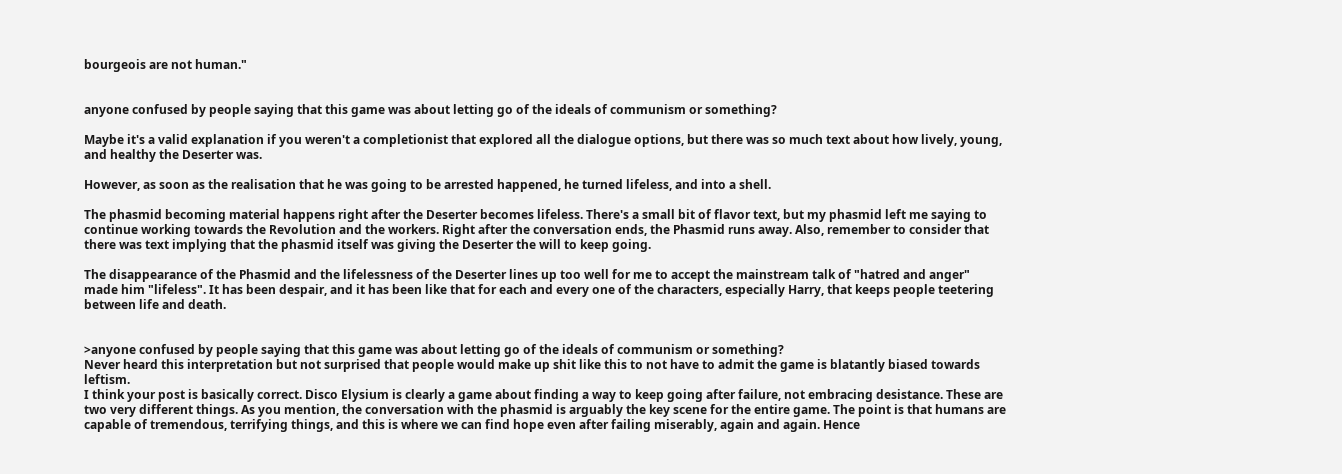bourgeois are not human."


anyone confused by people saying that this game was about letting go of the ideals of communism or something?

Maybe it's a valid explanation if you weren't a completionist that explored all the dialogue options, but there was so much text about how lively, young, and healthy the Deserter was.

However, as soon as the realisation that he was going to be arrested happened, he turned lifeless, and into a shell.

The phasmid becoming material happens right after the Deserter becomes lifeless. There's a small bit of flavor text, but my phasmid left me saying to continue working towards the Revolution and the workers. Right after the conversation ends, the Phasmid runs away. Also, remember to consider that there was text implying that the phasmid itself was giving the Deserter the will to keep going.

The disappearance of the Phasmid and the lifelessness of the Deserter lines up too well for me to accept the mainstream talk of "hatred and anger" made him "lifeless". It has been despair, and it has been like that for each and every one of the characters, especially Harry, that keeps people teetering between life and death.


>anyone confused by people saying that this game was about letting go of the ideals of communism or something?
Never heard this interpretation but not surprised that people would make up shit like this to not have to admit the game is blatantly biased towards leftism.
I think your post is basically correct. Disco Elysium is clearly a game about finding a way to keep going after failure, not embracing desistance. These are two very different things. As you mention, the conversation with the phasmid is arguably the key scene for the entire game. The point is that humans are capable of tremendous, terrifying things, and this is where we can find hope even after failing miserably, again and again. Hence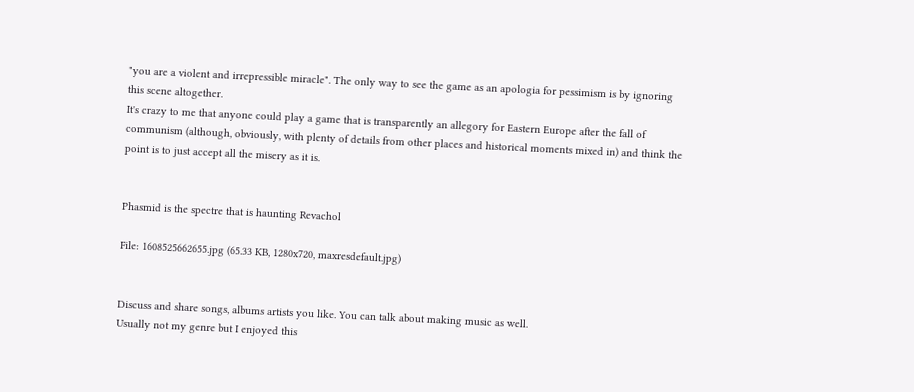"you are a violent and irrepressible miracle". The only way to see the game as an apologia for pessimism is by ignoring this scene altogether.
It's crazy to me that anyone could play a game that is transparently an allegory for Eastern Europe after the fall of communism (although, obviously, with plenty of details from other places and historical moments mixed in) and think the point is to just accept all the misery as it is.


Phasmid is the spectre that is haunting Revachol

File: 1608525662655.jpg (65.33 KB, 1280x720, maxresdefault.jpg)


Discuss and share songs, albums artists you like. You can talk about making music as well.
Usually not my genre but I enjoyed this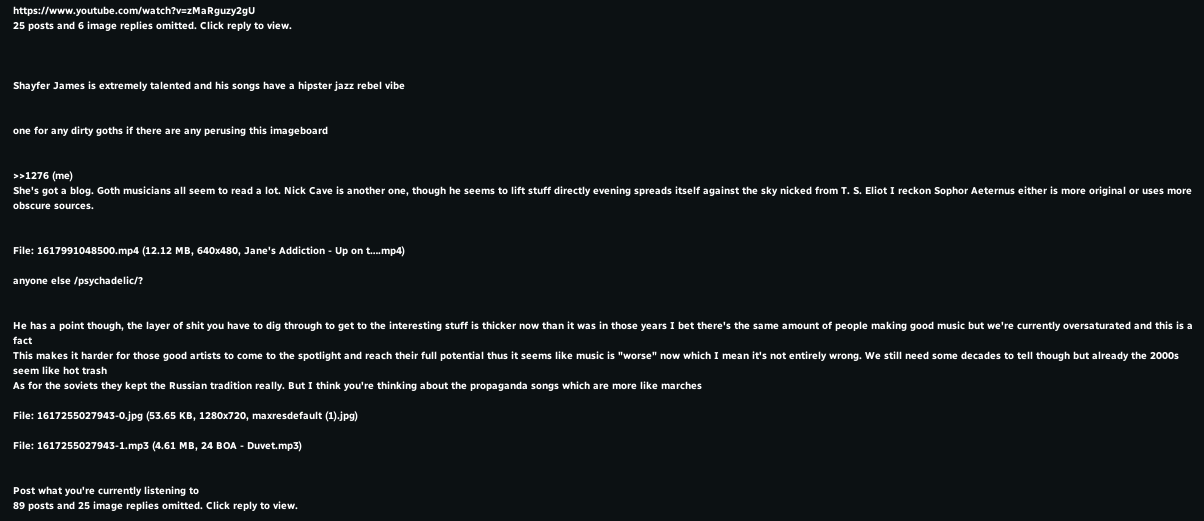https://www.youtube.com/watch?v=zMaRguzy2gU
25 posts and 6 image replies omitted. Click reply to view.



Shayfer James is extremely talented and his songs have a hipster jazz rebel vibe


one for any dirty goths if there are any perusing this imageboard


>>1276 (me)
She's got a blog. Goth musicians all seem to read a lot. Nick Cave is another one, though he seems to lift stuff directly evening spreads itself against the sky nicked from T. S. Eliot I reckon Sophor Aeternus either is more original or uses more obscure sources.


File: 1617991048500.mp4 (12.12 MB, 640x480, Jane's Addiction - Up on t….mp4)

anyone else /psychadelic/?


He has a point though, the layer of shit you have to dig through to get to the interesting stuff is thicker now than it was in those years I bet there's the same amount of people making good music but we're currently oversaturated and this is a fact
This makes it harder for those good artists to come to the spotlight and reach their full potential thus it seems like music is "worse" now which I mean it's not entirely wrong. We still need some decades to tell though but already the 2000s seem like hot trash
As for the soviets they kept the Russian tradition really. But I think you're thinking about the propaganda songs which are more like marches

File: 1617255027943-0.jpg (53.65 KB, 1280x720, maxresdefault (1).jpg)

File: 1617255027943-1.mp3 (4.61 MB, 24 BOA - Duvet.mp3)


Post what you're currently listening to
89 posts and 25 image replies omitted. Click reply to view.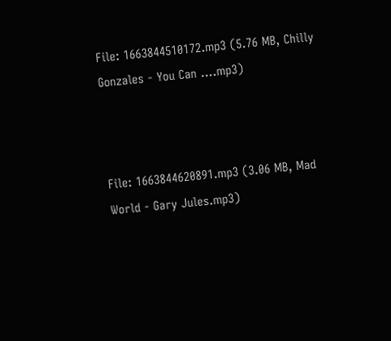File: 1663844510172.mp3 (5.76 MB, Chilly Gonzales - You Can ….mp3)



File: 1663844620891.mp3 (3.06 MB, Mad World - Gary Jules.mp3)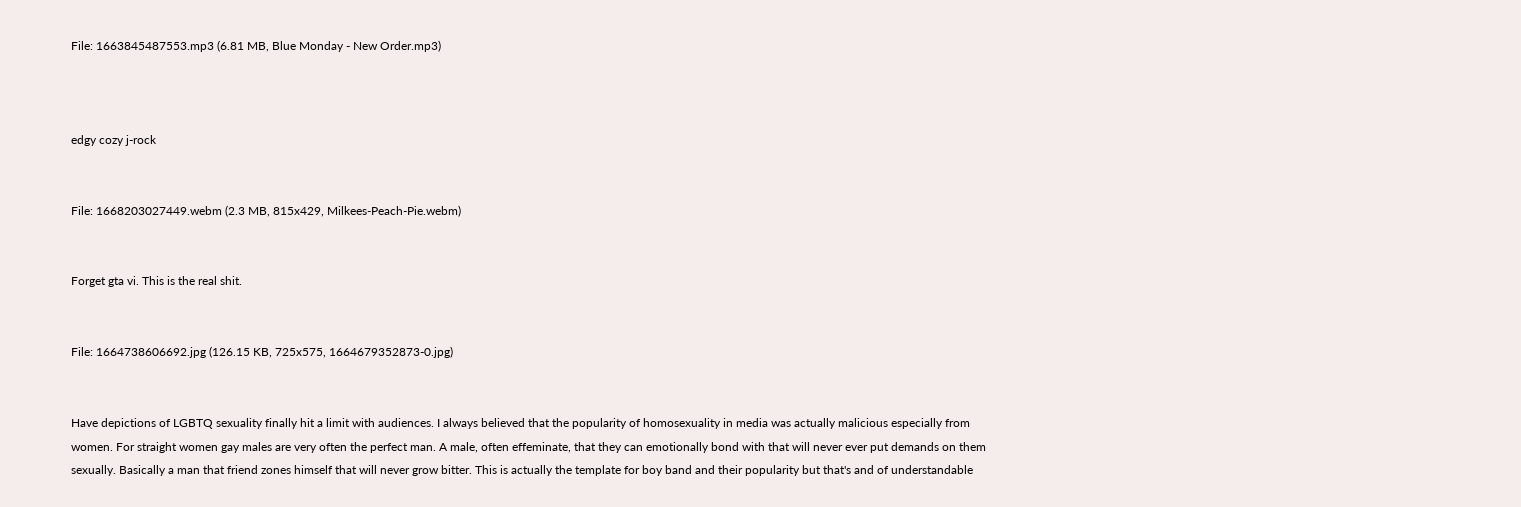File: 1663845487553.mp3 (6.81 MB, Blue Monday - New Order.mp3)



edgy cozy j-rock


File: 1668203027449.webm (2.3 MB, 815x429, Milkees-Peach-Pie.webm)


Forget gta vi. This is the real shit.


File: 1664738606692.jpg (126.15 KB, 725x575, 1664679352873-0.jpg)


Have depictions of LGBTQ sexuality finally hit a limit with audiences. I always believed that the popularity of homosexuality in media was actually malicious especially from women. For straight women gay males are very often the perfect man. A male, often effeminate, that they can emotionally bond with that will never ever put demands on them sexually. Basically a man that friend zones himself that will never grow bitter. This is actually the template for boy band and their popularity but that's and of understandable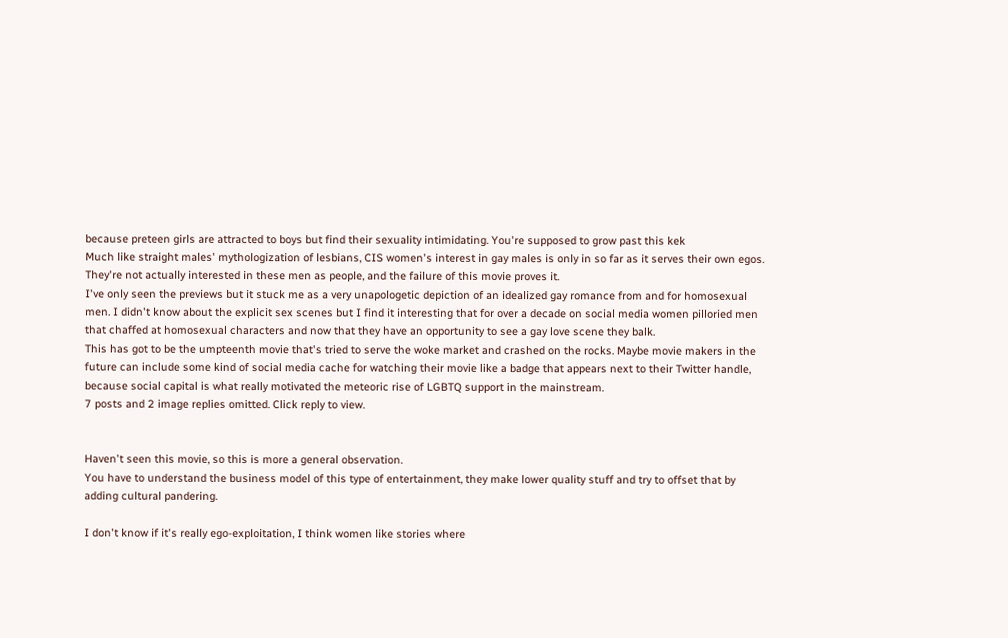because preteen girls are attracted to boys but find their sexuality intimidating. You're supposed to grow past this kek
Much like straight males' mythologization of lesbians, CIS women's interest in gay males is only in so far as it serves their own egos. They're not actually interested in these men as people, and the failure of this movie proves it.
I've only seen the previews but it stuck me as a very unapologetic depiction of an idealized gay romance from and for homosexual men. I didn't know about the explicit sex scenes but I find it interesting that for over a decade on social media women pilloried men that chaffed at homosexual characters and now that they have an opportunity to see a gay love scene they balk.
This has got to be the umpteenth movie that's tried to serve the woke market and crashed on the rocks. Maybe movie makers in the future can include some kind of social media cache for watching their movie like a badge that appears next to their Twitter handle, because social capital is what really motivated the meteoric rise of LGBTQ support in the mainstream.
7 posts and 2 image replies omitted. Click reply to view.


Haven't seen this movie, so this is more a general observation.
You have to understand the business model of this type of entertainment, they make lower quality stuff and try to offset that by adding cultural pandering.

I don't know if it's really ego-exploitation, I think women like stories where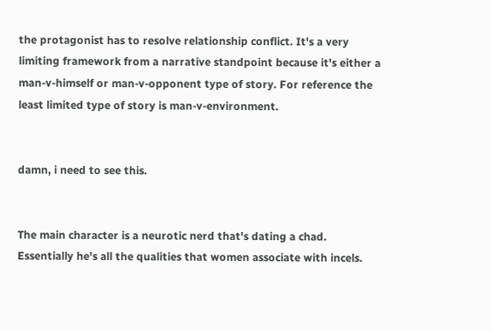the protagonist has to resolve relationship conflict. It's a very limiting framework from a narrative standpoint because it's either a man-v-himself or man-v-opponent type of story. For reference the least limited type of story is man-v-environment.


damn, i need to see this.


The main character is a neurotic nerd that's dating a chad. Essentially he's all the qualities that women associate with incels.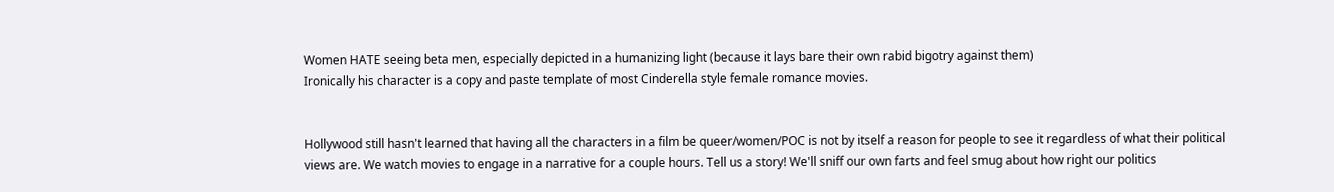Women HATE seeing beta men, especially depicted in a humanizing light (because it lays bare their own rabid bigotry against them)
Ironically his character is a copy and paste template of most Cinderella style female romance movies.


Hollywood still hasn't learned that having all the characters in a film be queer/women/POC is not by itself a reason for people to see it regardless of what their political views are. We watch movies to engage in a narrative for a couple hours. Tell us a story! We'll sniff our own farts and feel smug about how right our politics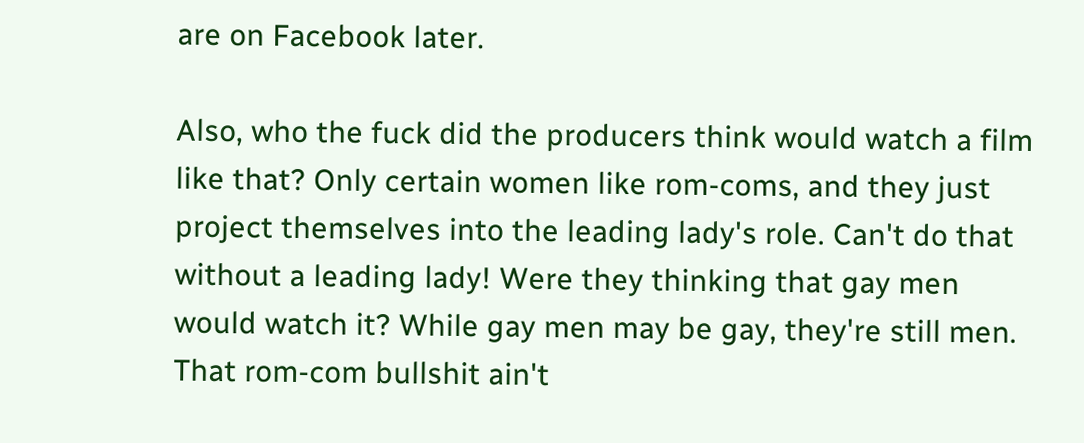are on Facebook later.

Also, who the fuck did the producers think would watch a film like that? Only certain women like rom-coms, and they just project themselves into the leading lady's role. Can't do that without a leading lady! Were they thinking that gay men would watch it? While gay men may be gay, they're still men. That rom-com bullshit ain't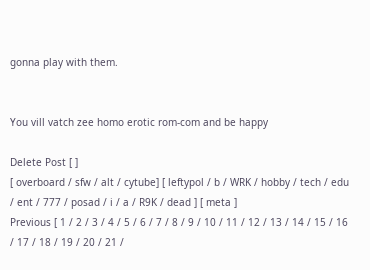gonna play with them.


You vill vatch zee homo erotic rom-com and be happy

Delete Post [ ]
[ overboard / sfw / alt / cytube] [ leftypol / b / WRK / hobby / tech / edu / ent / 777 / posad / i / a / R9K / dead ] [ meta ]
Previous [ 1 / 2 / 3 / 4 / 5 / 6 / 7 / 8 / 9 / 10 / 11 / 12 / 13 / 14 / 15 / 16 / 17 / 18 / 19 / 20 / 21 /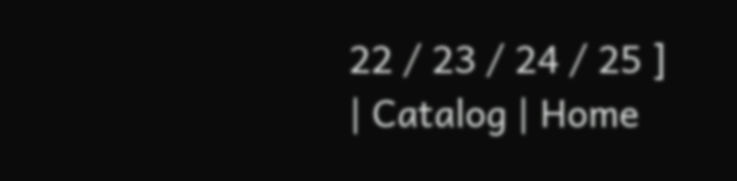22 / 23 / 24 / 25 ]
| Catalog | Home